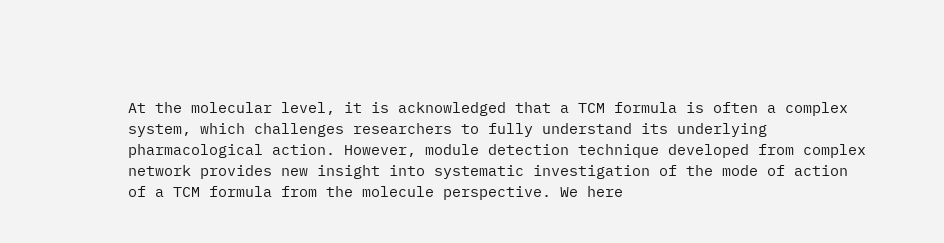At the molecular level, it is acknowledged that a TCM formula is often a complex system, which challenges researchers to fully understand its underlying pharmacological action. However, module detection technique developed from complex network provides new insight into systematic investigation of the mode of action of a TCM formula from the molecule perspective. We here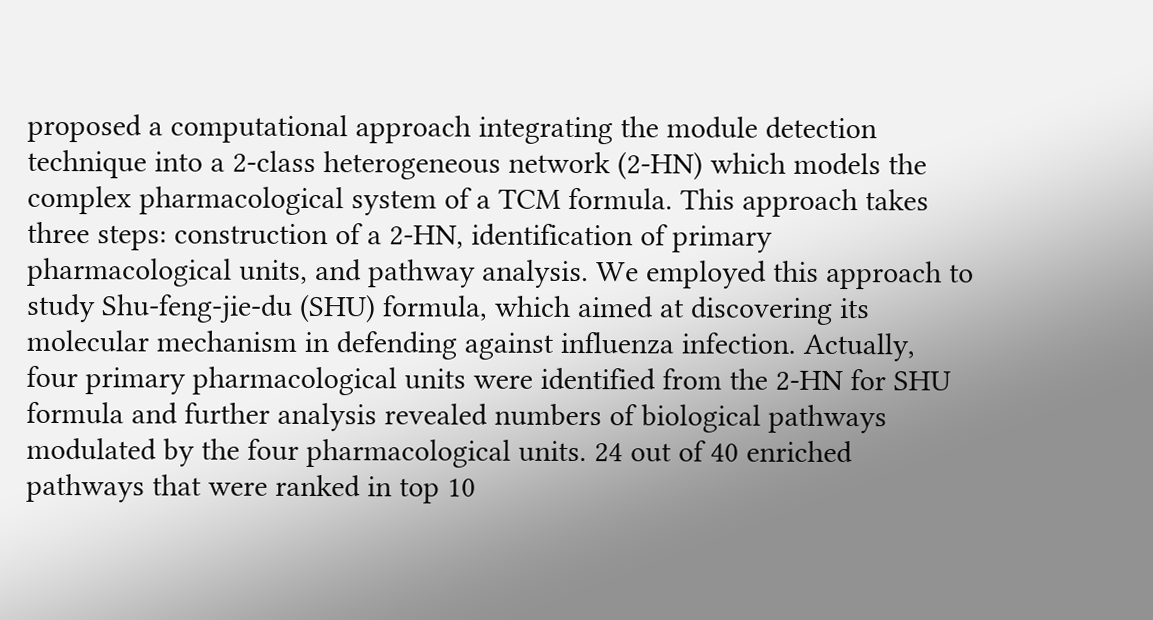proposed a computational approach integrating the module detection technique into a 2-class heterogeneous network (2-HN) which models the complex pharmacological system of a TCM formula. This approach takes three steps: construction of a 2-HN, identification of primary pharmacological units, and pathway analysis. We employed this approach to study Shu-feng-jie-du (SHU) formula, which aimed at discovering its molecular mechanism in defending against influenza infection. Actually, four primary pharmacological units were identified from the 2-HN for SHU formula and further analysis revealed numbers of biological pathways modulated by the four pharmacological units. 24 out of 40 enriched pathways that were ranked in top 10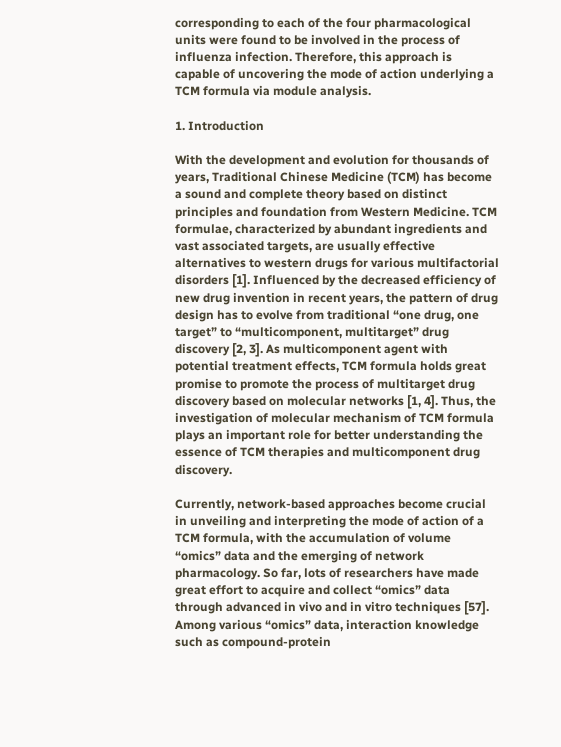corresponding to each of the four pharmacological units were found to be involved in the process of influenza infection. Therefore, this approach is capable of uncovering the mode of action underlying a TCM formula via module analysis.

1. Introduction

With the development and evolution for thousands of years, Traditional Chinese Medicine (TCM) has become a sound and complete theory based on distinct principles and foundation from Western Medicine. TCM formulae, characterized by abundant ingredients and vast associated targets, are usually effective alternatives to western drugs for various multifactorial disorders [1]. Influenced by the decreased efficiency of new drug invention in recent years, the pattern of drug design has to evolve from traditional “one drug, one target” to “multicomponent, multitarget” drug discovery [2, 3]. As multicomponent agent with potential treatment effects, TCM formula holds great promise to promote the process of multitarget drug discovery based on molecular networks [1, 4]. Thus, the investigation of molecular mechanism of TCM formula plays an important role for better understanding the essence of TCM therapies and multicomponent drug discovery.

Currently, network-based approaches become crucial in unveiling and interpreting the mode of action of a TCM formula, with the accumulation of volume “omics” data and the emerging of network pharmacology. So far, lots of researchers have made great effort to acquire and collect “omics” data through advanced in vivo and in vitro techniques [57]. Among various “omics” data, interaction knowledge such as compound-protein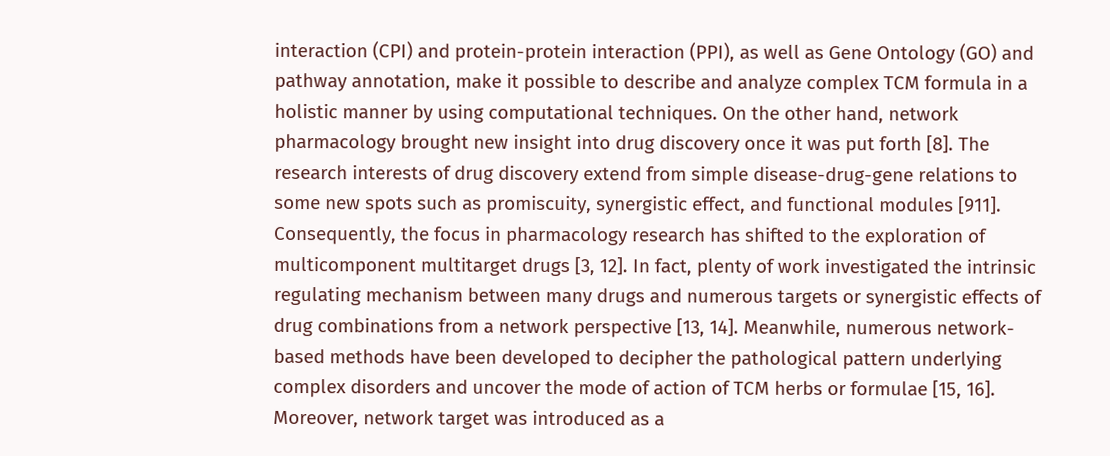interaction (CPI) and protein-protein interaction (PPI), as well as Gene Ontology (GO) and pathway annotation, make it possible to describe and analyze complex TCM formula in a holistic manner by using computational techniques. On the other hand, network pharmacology brought new insight into drug discovery once it was put forth [8]. The research interests of drug discovery extend from simple disease-drug-gene relations to some new spots such as promiscuity, synergistic effect, and functional modules [911]. Consequently, the focus in pharmacology research has shifted to the exploration of multicomponent multitarget drugs [3, 12]. In fact, plenty of work investigated the intrinsic regulating mechanism between many drugs and numerous targets or synergistic effects of drug combinations from a network perspective [13, 14]. Meanwhile, numerous network-based methods have been developed to decipher the pathological pattern underlying complex disorders and uncover the mode of action of TCM herbs or formulae [15, 16]. Moreover, network target was introduced as a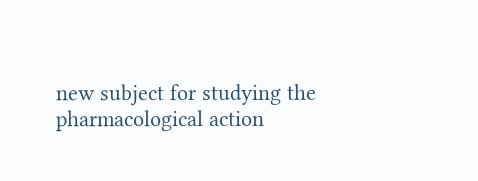new subject for studying the pharmacological action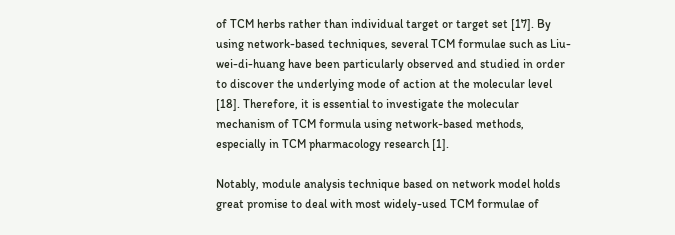of TCM herbs rather than individual target or target set [17]. By using network-based techniques, several TCM formulae such as Liu-wei-di-huang have been particularly observed and studied in order to discover the underlying mode of action at the molecular level [18]. Therefore, it is essential to investigate the molecular mechanism of TCM formula using network-based methods, especially in TCM pharmacology research [1].

Notably, module analysis technique based on network model holds great promise to deal with most widely-used TCM formulae of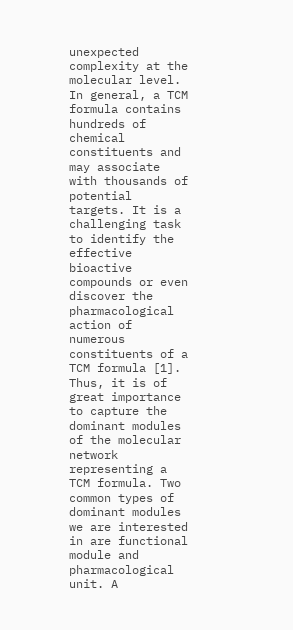unexpected complexity at the molecular level. In general, a TCM formula contains hundreds of chemical constituents and may associate with thousands of potential targets. It is a challenging task to identify the effective bioactive compounds or even discover the pharmacological action of numerous constituents of a TCM formula [1]. Thus, it is of great importance to capture the dominant modules of the molecular network representing a TCM formula. Two common types of dominant modules we are interested in are functional module and pharmacological unit. A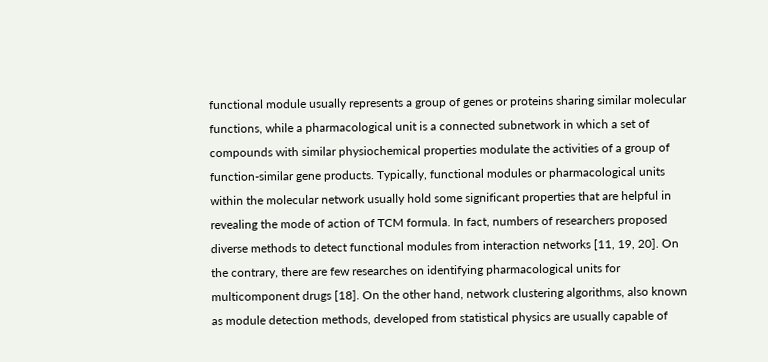functional module usually represents a group of genes or proteins sharing similar molecular functions, while a pharmacological unit is a connected subnetwork in which a set of compounds with similar physiochemical properties modulate the activities of a group of function-similar gene products. Typically, functional modules or pharmacological units within the molecular network usually hold some significant properties that are helpful in revealing the mode of action of TCM formula. In fact, numbers of researchers proposed diverse methods to detect functional modules from interaction networks [11, 19, 20]. On the contrary, there are few researches on identifying pharmacological units for multicomponent drugs [18]. On the other hand, network clustering algorithms, also known as module detection methods, developed from statistical physics are usually capable of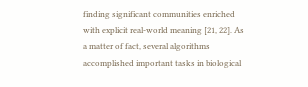finding significant communities enriched with explicit real-world meaning [21, 22]. As a matter of fact, several algorithms accomplished important tasks in biological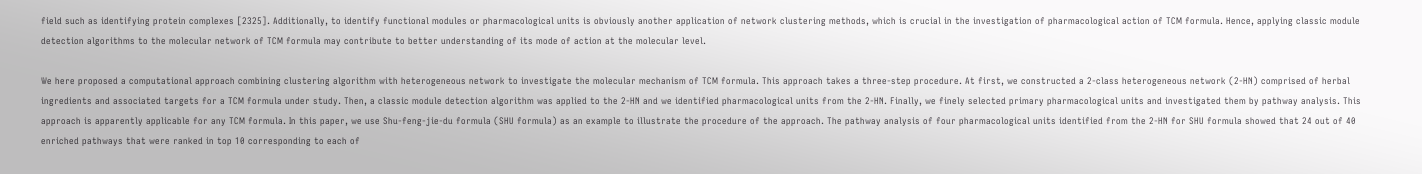field such as identifying protein complexes [2325]. Additionally, to identify functional modules or pharmacological units is obviously another application of network clustering methods, which is crucial in the investigation of pharmacological action of TCM formula. Hence, applying classic module detection algorithms to the molecular network of TCM formula may contribute to better understanding of its mode of action at the molecular level.

We here proposed a computational approach combining clustering algorithm with heterogeneous network to investigate the molecular mechanism of TCM formula. This approach takes a three-step procedure. At first, we constructed a 2-class heterogeneous network (2-HN) comprised of herbal ingredients and associated targets for a TCM formula under study. Then, a classic module detection algorithm was applied to the 2-HN and we identified pharmacological units from the 2-HN. Finally, we finely selected primary pharmacological units and investigated them by pathway analysis. This approach is apparently applicable for any TCM formula. In this paper, we use Shu-feng-jie-du formula (SHU formula) as an example to illustrate the procedure of the approach. The pathway analysis of four pharmacological units identified from the 2-HN for SHU formula showed that 24 out of 40 enriched pathways that were ranked in top 10 corresponding to each of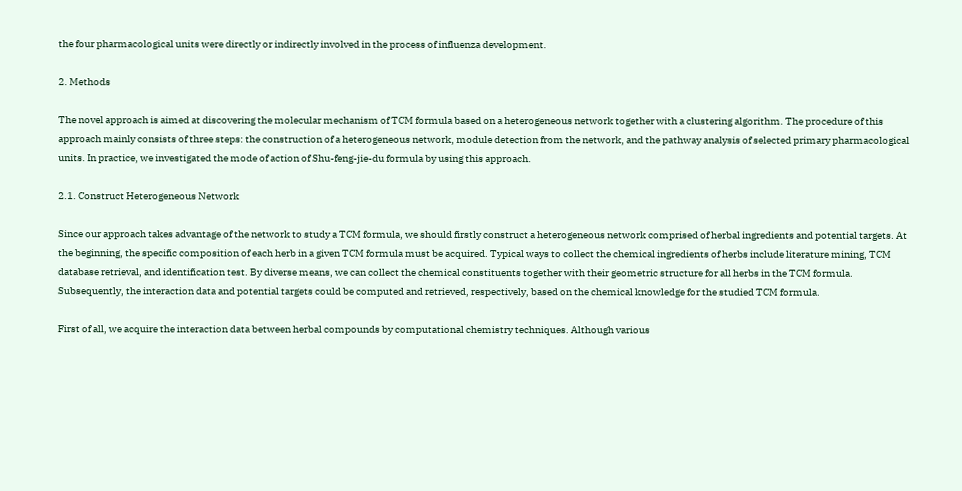the four pharmacological units were directly or indirectly involved in the process of influenza development.

2. Methods

The novel approach is aimed at discovering the molecular mechanism of TCM formula based on a heterogeneous network together with a clustering algorithm. The procedure of this approach mainly consists of three steps: the construction of a heterogeneous network, module detection from the network, and the pathway analysis of selected primary pharmacological units. In practice, we investigated the mode of action of Shu-feng-jie-du formula by using this approach.

2.1. Construct Heterogeneous Network

Since our approach takes advantage of the network to study a TCM formula, we should firstly construct a heterogeneous network comprised of herbal ingredients and potential targets. At the beginning, the specific composition of each herb in a given TCM formula must be acquired. Typical ways to collect the chemical ingredients of herbs include literature mining, TCM database retrieval, and identification test. By diverse means, we can collect the chemical constituents together with their geometric structure for all herbs in the TCM formula. Subsequently, the interaction data and potential targets could be computed and retrieved, respectively, based on the chemical knowledge for the studied TCM formula.

First of all, we acquire the interaction data between herbal compounds by computational chemistry techniques. Although various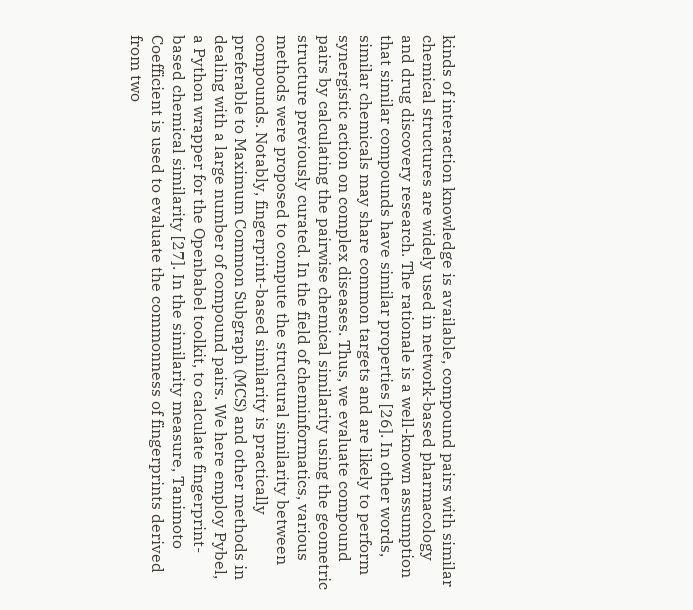kinds of interaction knowledge is available, compound pairs with similar chemical structures are widely used in network-based pharmacology and drug discovery research. The rationale is a well-known assumption that similar compounds have similar properties [26]. In other words, similar chemicals may share common targets and are likely to perform synergistic action on complex diseases. Thus, we evaluate compound pairs by calculating the pairwise chemical similarity using the geometric structure previously curated. In the field of cheminformatics, various methods were proposed to compute the structural similarity between compounds. Notably, fingerprint-based similarity is practically preferable to Maximum Common Subgraph (MCS) and other methods in dealing with a large number of compound pairs. We here employ Pybel, a Python wrapper for the Openbabel toolkit, to calculate fingerprint-based chemical similarity [27]. In the similarity measure, Tanimoto Coefficient is used to evaluate the commonness of fingerprints derived from two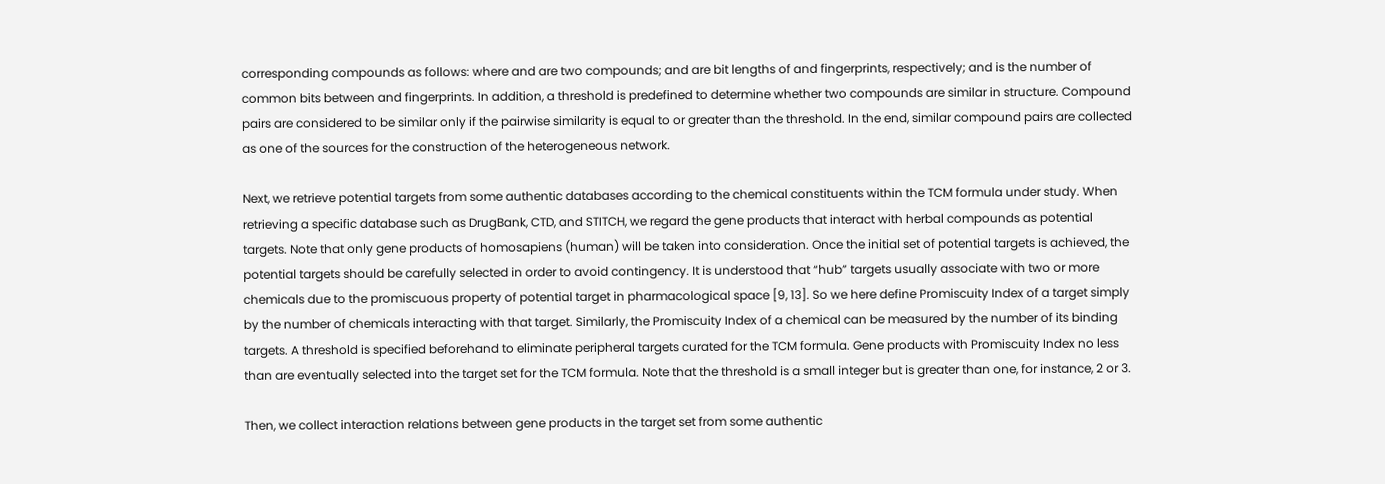corresponding compounds as follows: where and are two compounds; and are bit lengths of and fingerprints, respectively; and is the number of common bits between and fingerprints. In addition, a threshold is predefined to determine whether two compounds are similar in structure. Compound pairs are considered to be similar only if the pairwise similarity is equal to or greater than the threshold. In the end, similar compound pairs are collected as one of the sources for the construction of the heterogeneous network.

Next, we retrieve potential targets from some authentic databases according to the chemical constituents within the TCM formula under study. When retrieving a specific database such as DrugBank, CTD, and STITCH, we regard the gene products that interact with herbal compounds as potential targets. Note that only gene products of homosapiens (human) will be taken into consideration. Once the initial set of potential targets is achieved, the potential targets should be carefully selected in order to avoid contingency. It is understood that “hub” targets usually associate with two or more chemicals due to the promiscuous property of potential target in pharmacological space [9, 13]. So we here define Promiscuity Index of a target simply by the number of chemicals interacting with that target. Similarly, the Promiscuity Index of a chemical can be measured by the number of its binding targets. A threshold is specified beforehand to eliminate peripheral targets curated for the TCM formula. Gene products with Promiscuity Index no less than are eventually selected into the target set for the TCM formula. Note that the threshold is a small integer but is greater than one, for instance, 2 or 3.

Then, we collect interaction relations between gene products in the target set from some authentic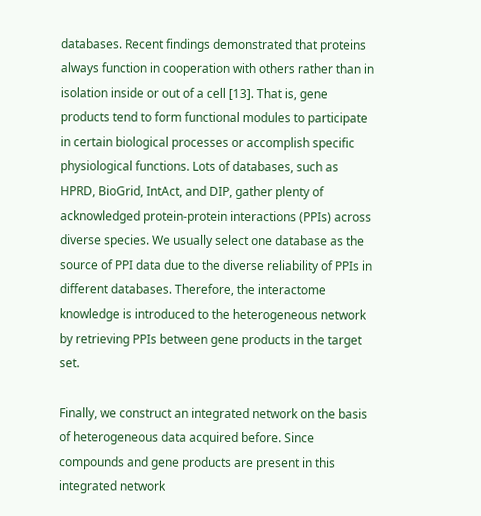databases. Recent findings demonstrated that proteins always function in cooperation with others rather than in isolation inside or out of a cell [13]. That is, gene products tend to form functional modules to participate in certain biological processes or accomplish specific physiological functions. Lots of databases, such as HPRD, BioGrid, IntAct, and DIP, gather plenty of acknowledged protein-protein interactions (PPIs) across diverse species. We usually select one database as the source of PPI data due to the diverse reliability of PPIs in different databases. Therefore, the interactome knowledge is introduced to the heterogeneous network by retrieving PPIs between gene products in the target set.

Finally, we construct an integrated network on the basis of heterogeneous data acquired before. Since compounds and gene products are present in this integrated network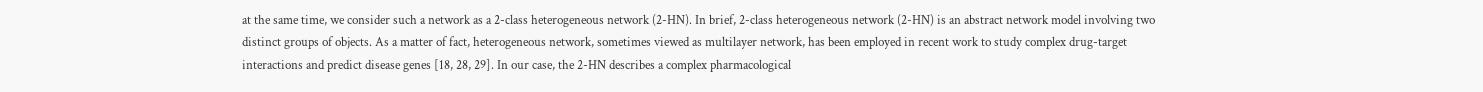at the same time, we consider such a network as a 2-class heterogeneous network (2-HN). In brief, 2-class heterogeneous network (2-HN) is an abstract network model involving two distinct groups of objects. As a matter of fact, heterogeneous network, sometimes viewed as multilayer network, has been employed in recent work to study complex drug-target interactions and predict disease genes [18, 28, 29]. In our case, the 2-HN describes a complex pharmacological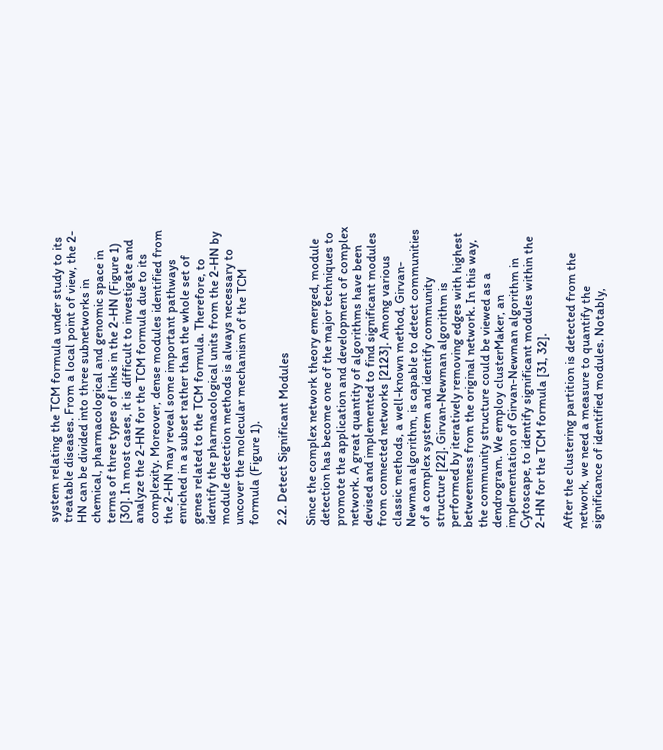system relating the TCM formula under study to its treatable diseases. From a local point of view, the 2-HN can be divided into three subnetworks in chemical, pharmacological and genomic space in terms of three types of links in the 2-HN (Figure 1) [30]. In most cases, it is difficult to investigate and analyze the 2-HN for the TCM formula due to its complexity. Moreover, dense modules identified from the 2-HN may reveal some important pathways enriched in a subset rather than the whole set of genes related to the TCM formula. Therefore, to identify the pharmacological units from the 2-HN by module detection methods is always necessary to uncover the molecular mechanism of the TCM formula (Figure 1).

2.2. Detect Significant Modules

Since the complex network theory emerged, module detection has become one of the major techniques to promote the application and development of complex network. A great quantity of algorithms have been devised and implemented to find significant modules from connected networks [2123]. Among various classic methods, a well-known method, Girvan-Newman algorithm, is capable to detect communities of a complex system and identify community structure [22]. Girvan-Newman algorithm is performed by iteratively removing edges with highest betweenness from the original network. In this way, the community structure could be viewed as a dendrogram. We employ clusterMaker, an implementation of Girvan-Newman algorithm in Cytoscape, to identify significant modules within the 2-HN for the TCM formula [31, 32].

After the clustering partition is detected from the network, we need a measure to quantify the significance of identified modules. Notably,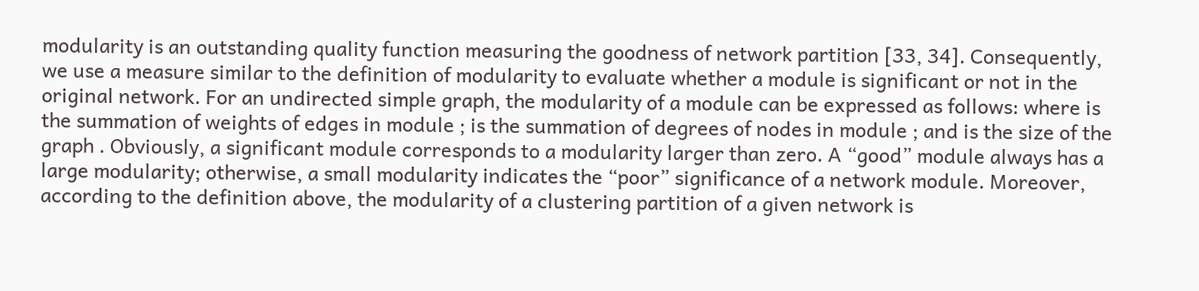modularity is an outstanding quality function measuring the goodness of network partition [33, 34]. Consequently, we use a measure similar to the definition of modularity to evaluate whether a module is significant or not in the original network. For an undirected simple graph, the modularity of a module can be expressed as follows: where is the summation of weights of edges in module ; is the summation of degrees of nodes in module ; and is the size of the graph . Obviously, a significant module corresponds to a modularity larger than zero. A “good” module always has a large modularity; otherwise, a small modularity indicates the “poor” significance of a network module. Moreover, according to the definition above, the modularity of a clustering partition of a given network is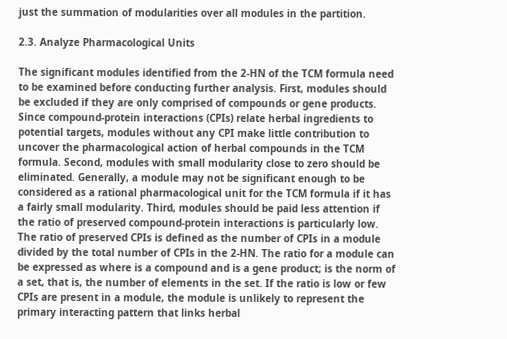just the summation of modularities over all modules in the partition.

2.3. Analyze Pharmacological Units

The significant modules identified from the 2-HN of the TCM formula need to be examined before conducting further analysis. First, modules should be excluded if they are only comprised of compounds or gene products. Since compound-protein interactions (CPIs) relate herbal ingredients to potential targets, modules without any CPI make little contribution to uncover the pharmacological action of herbal compounds in the TCM formula. Second, modules with small modularity close to zero should be eliminated. Generally, a module may not be significant enough to be considered as a rational pharmacological unit for the TCM formula if it has a fairly small modularity. Third, modules should be paid less attention if the ratio of preserved compound-protein interactions is particularly low. The ratio of preserved CPIs is defined as the number of CPIs in a module divided by the total number of CPIs in the 2-HN. The ratio for a module can be expressed as where is a compound and is a gene product; is the norm of a set, that is, the number of elements in the set. If the ratio is low or few CPIs are present in a module, the module is unlikely to represent the primary interacting pattern that links herbal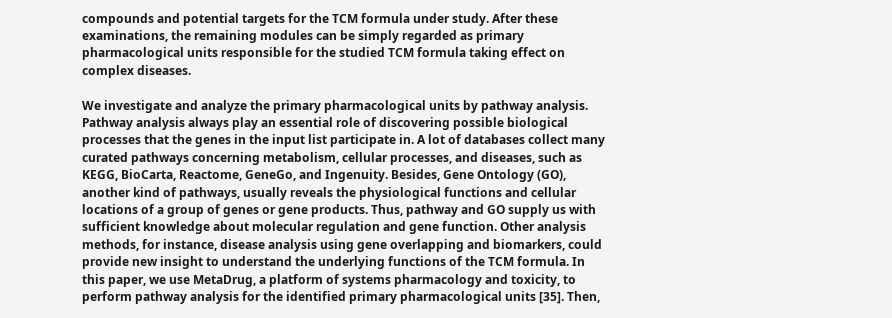compounds and potential targets for the TCM formula under study. After these examinations, the remaining modules can be simply regarded as primary pharmacological units responsible for the studied TCM formula taking effect on complex diseases.

We investigate and analyze the primary pharmacological units by pathway analysis. Pathway analysis always play an essential role of discovering possible biological processes that the genes in the input list participate in. A lot of databases collect many curated pathways concerning metabolism, cellular processes, and diseases, such as KEGG, BioCarta, Reactome, GeneGo, and Ingenuity. Besides, Gene Ontology (GO), another kind of pathways, usually reveals the physiological functions and cellular locations of a group of genes or gene products. Thus, pathway and GO supply us with sufficient knowledge about molecular regulation and gene function. Other analysis methods, for instance, disease analysis using gene overlapping and biomarkers, could provide new insight to understand the underlying functions of the TCM formula. In this paper, we use MetaDrug, a platform of systems pharmacology and toxicity, to perform pathway analysis for the identified primary pharmacological units [35]. Then,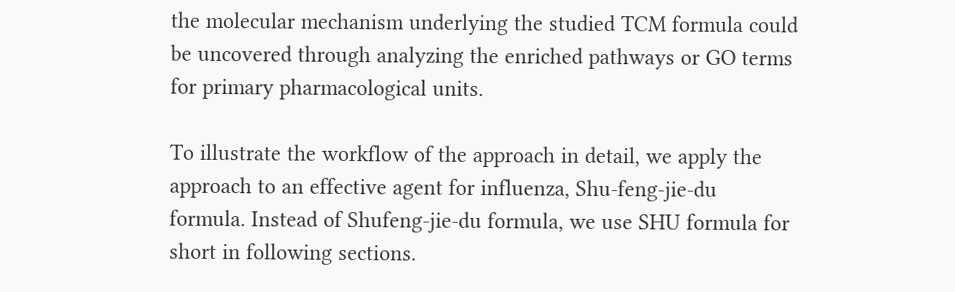the molecular mechanism underlying the studied TCM formula could be uncovered through analyzing the enriched pathways or GO terms for primary pharmacological units.

To illustrate the workflow of the approach in detail, we apply the approach to an effective agent for influenza, Shu-feng-jie-du formula. Instead of Shufeng-jie-du formula, we use SHU formula for short in following sections.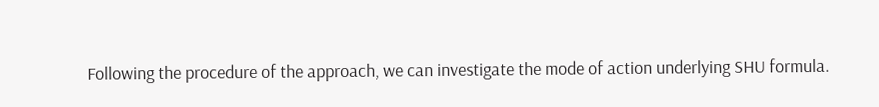Following the procedure of the approach, we can investigate the mode of action underlying SHU formula.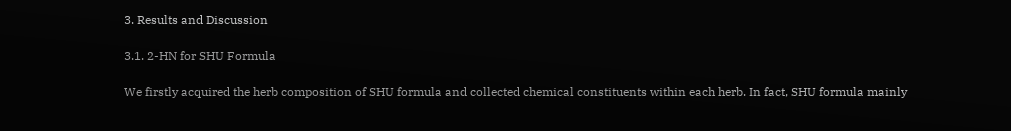3. Results and Discussion

3.1. 2-HN for SHU Formula

We firstly acquired the herb composition of SHU formula and collected chemical constituents within each herb. In fact, SHU formula mainly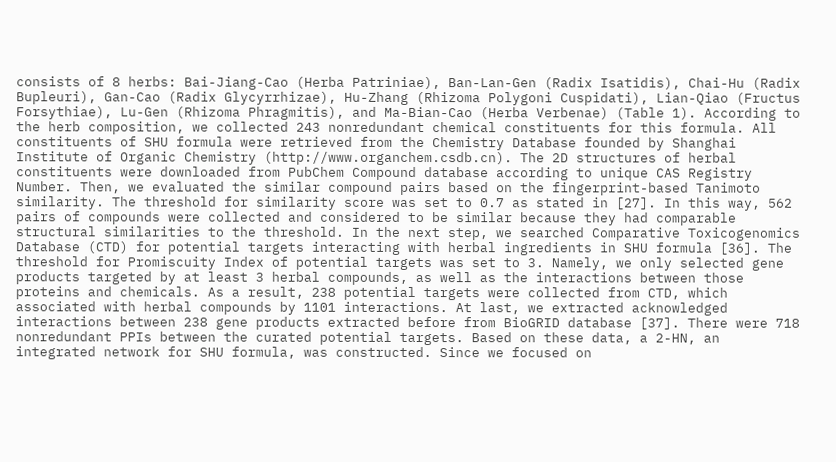consists of 8 herbs: Bai-Jiang-Cao (Herba Patriniae), Ban-Lan-Gen (Radix Isatidis), Chai-Hu (Radix Bupleuri), Gan-Cao (Radix Glycyrrhizae), Hu-Zhang (Rhizoma Polygoni Cuspidati), Lian-Qiao (Fructus Forsythiae), Lu-Gen (Rhizoma Phragmitis), and Ma-Bian-Cao (Herba Verbenae) (Table 1). According to the herb composition, we collected 243 nonredundant chemical constituents for this formula. All constituents of SHU formula were retrieved from the Chemistry Database founded by Shanghai Institute of Organic Chemistry (http://www.organchem.csdb.cn). The 2D structures of herbal constituents were downloaded from PubChem Compound database according to unique CAS Registry Number. Then, we evaluated the similar compound pairs based on the fingerprint-based Tanimoto similarity. The threshold for similarity score was set to 0.7 as stated in [27]. In this way, 562 pairs of compounds were collected and considered to be similar because they had comparable structural similarities to the threshold. In the next step, we searched Comparative Toxicogenomics Database (CTD) for potential targets interacting with herbal ingredients in SHU formula [36]. The threshold for Promiscuity Index of potential targets was set to 3. Namely, we only selected gene products targeted by at least 3 herbal compounds, as well as the interactions between those proteins and chemicals. As a result, 238 potential targets were collected from CTD, which associated with herbal compounds by 1101 interactions. At last, we extracted acknowledged interactions between 238 gene products extracted before from BioGRID database [37]. There were 718 nonredundant PPIs between the curated potential targets. Based on these data, a 2-HN, an integrated network for SHU formula, was constructed. Since we focused on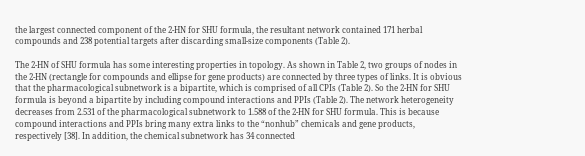the largest connected component of the 2-HN for SHU formula, the resultant network contained 171 herbal compounds and 238 potential targets after discarding small-size components (Table 2).

The 2-HN of SHU formula has some interesting properties in topology. As shown in Table 2, two groups of nodes in the 2-HN (rectangle for compounds and ellipse for gene products) are connected by three types of links. It is obvious that the pharmacological subnetwork is a bipartite, which is comprised of all CPIs (Table 2). So the 2-HN for SHU formula is beyond a bipartite by including compound interactions and PPIs (Table 2). The network heterogeneity decreases from 2.531 of the pharmacological subnetwork to 1.588 of the 2-HN for SHU formula. This is because compound interactions and PPIs bring many extra links to the “nonhub” chemicals and gene products, respectively [38]. In addition, the chemical subnetwork has 34 connected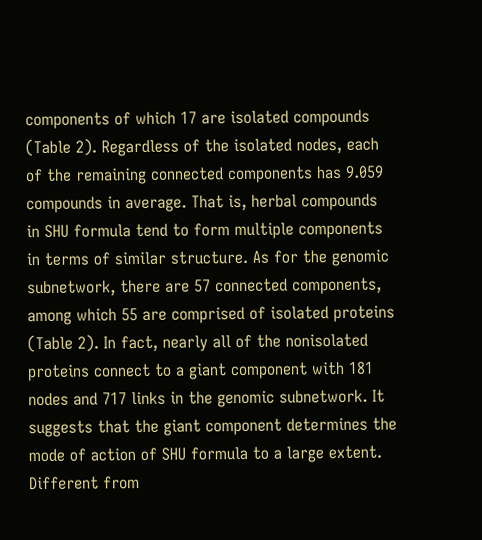components of which 17 are isolated compounds (Table 2). Regardless of the isolated nodes, each of the remaining connected components has 9.059 compounds in average. That is, herbal compounds in SHU formula tend to form multiple components in terms of similar structure. As for the genomic subnetwork, there are 57 connected components, among which 55 are comprised of isolated proteins (Table 2). In fact, nearly all of the nonisolated proteins connect to a giant component with 181 nodes and 717 links in the genomic subnetwork. It suggests that the giant component determines the mode of action of SHU formula to a large extent. Different from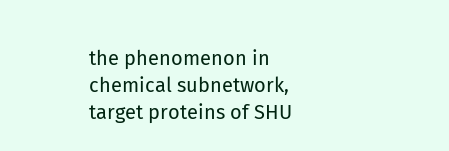the phenomenon in chemical subnetwork, target proteins of SHU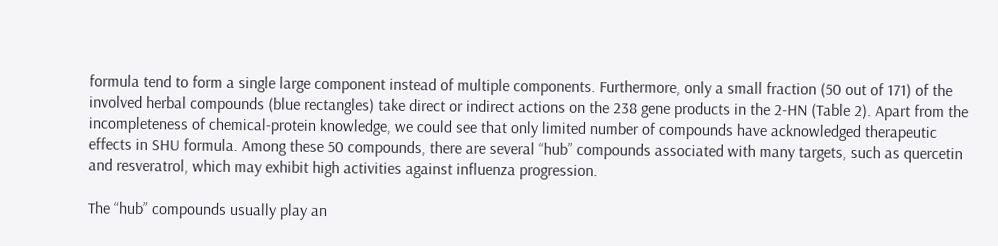formula tend to form a single large component instead of multiple components. Furthermore, only a small fraction (50 out of 171) of the involved herbal compounds (blue rectangles) take direct or indirect actions on the 238 gene products in the 2-HN (Table 2). Apart from the incompleteness of chemical-protein knowledge, we could see that only limited number of compounds have acknowledged therapeutic effects in SHU formula. Among these 50 compounds, there are several “hub” compounds associated with many targets, such as quercetin and resveratrol, which may exhibit high activities against influenza progression.

The “hub” compounds usually play an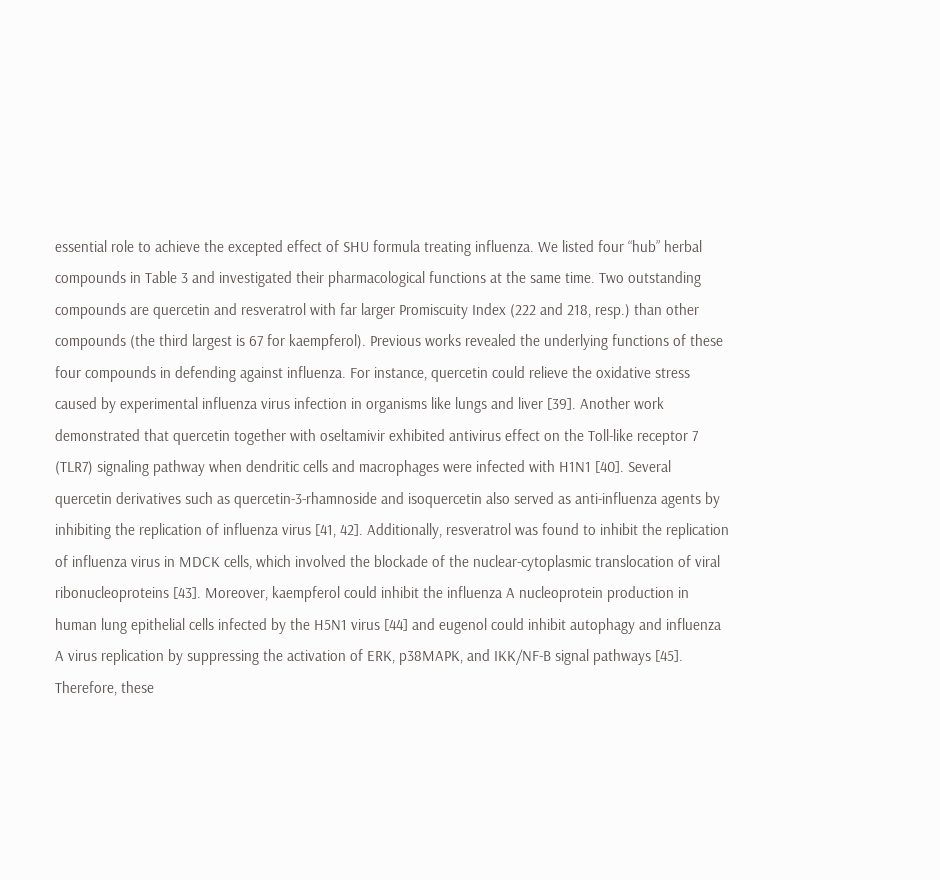essential role to achieve the excepted effect of SHU formula treating influenza. We listed four “hub” herbal compounds in Table 3 and investigated their pharmacological functions at the same time. Two outstanding compounds are quercetin and resveratrol with far larger Promiscuity Index (222 and 218, resp.) than other compounds (the third largest is 67 for kaempferol). Previous works revealed the underlying functions of these four compounds in defending against influenza. For instance, quercetin could relieve the oxidative stress caused by experimental influenza virus infection in organisms like lungs and liver [39]. Another work demonstrated that quercetin together with oseltamivir exhibited antivirus effect on the Toll-like receptor 7 (TLR7) signaling pathway when dendritic cells and macrophages were infected with H1N1 [40]. Several quercetin derivatives such as quercetin-3-rhamnoside and isoquercetin also served as anti-influenza agents by inhibiting the replication of influenza virus [41, 42]. Additionally, resveratrol was found to inhibit the replication of influenza virus in MDCK cells, which involved the blockade of the nuclear-cytoplasmic translocation of viral ribonucleoproteins [43]. Moreover, kaempferol could inhibit the influenza A nucleoprotein production in human lung epithelial cells infected by the H5N1 virus [44] and eugenol could inhibit autophagy and influenza A virus replication by suppressing the activation of ERK, p38MAPK, and IKK/NF-B signal pathways [45]. Therefore, these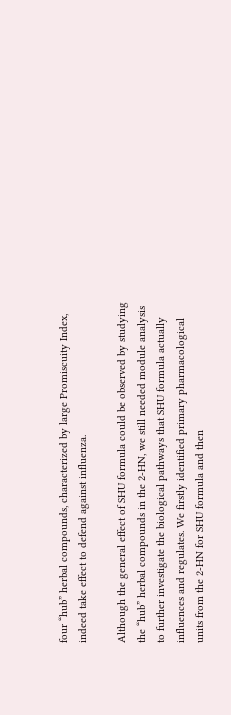four “hub” herbal compounds, characterized by large Promiscuity Index, indeed take effect to defend against influenza.

Although the general effect of SHU formula could be observed by studying the “hub” herbal compounds in the 2-HN, we still needed module analysis to further investigate the biological pathways that SHU formula actually influences and regulates. We firstly identified primary pharmacological units from the 2-HN for SHU formula and then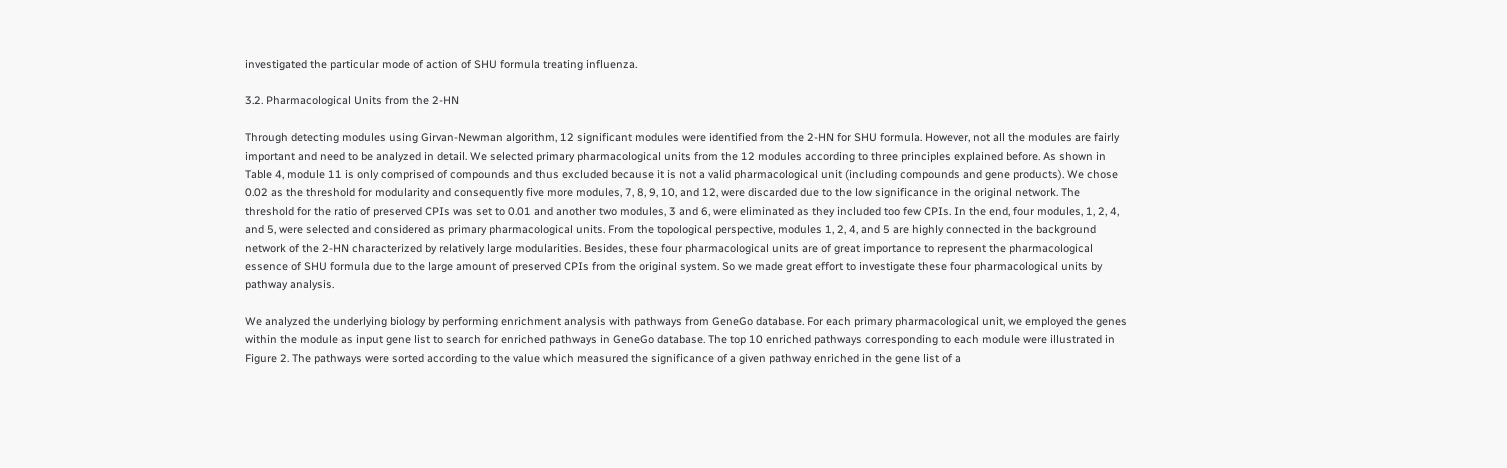investigated the particular mode of action of SHU formula treating influenza.

3.2. Pharmacological Units from the 2-HN

Through detecting modules using Girvan-Newman algorithm, 12 significant modules were identified from the 2-HN for SHU formula. However, not all the modules are fairly important and need to be analyzed in detail. We selected primary pharmacological units from the 12 modules according to three principles explained before. As shown in Table 4, module 11 is only comprised of compounds and thus excluded because it is not a valid pharmacological unit (including compounds and gene products). We chose 0.02 as the threshold for modularity and consequently five more modules, 7, 8, 9, 10, and 12, were discarded due to the low significance in the original network. The threshold for the ratio of preserved CPIs was set to 0.01 and another two modules, 3 and 6, were eliminated as they included too few CPIs. In the end, four modules, 1, 2, 4, and 5, were selected and considered as primary pharmacological units. From the topological perspective, modules 1, 2, 4, and 5 are highly connected in the background network of the 2-HN characterized by relatively large modularities. Besides, these four pharmacological units are of great importance to represent the pharmacological essence of SHU formula due to the large amount of preserved CPIs from the original system. So we made great effort to investigate these four pharmacological units by pathway analysis.

We analyzed the underlying biology by performing enrichment analysis with pathways from GeneGo database. For each primary pharmacological unit, we employed the genes within the module as input gene list to search for enriched pathways in GeneGo database. The top 10 enriched pathways corresponding to each module were illustrated in Figure 2. The pathways were sorted according to the value which measured the significance of a given pathway enriched in the gene list of a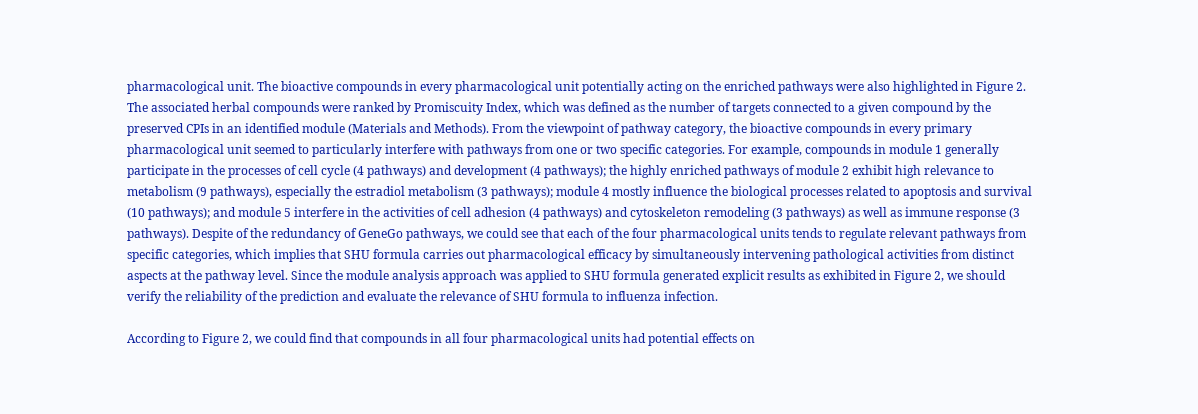pharmacological unit. The bioactive compounds in every pharmacological unit potentially acting on the enriched pathways were also highlighted in Figure 2. The associated herbal compounds were ranked by Promiscuity Index, which was defined as the number of targets connected to a given compound by the preserved CPIs in an identified module (Materials and Methods). From the viewpoint of pathway category, the bioactive compounds in every primary pharmacological unit seemed to particularly interfere with pathways from one or two specific categories. For example, compounds in module 1 generally participate in the processes of cell cycle (4 pathways) and development (4 pathways); the highly enriched pathways of module 2 exhibit high relevance to metabolism (9 pathways), especially the estradiol metabolism (3 pathways); module 4 mostly influence the biological processes related to apoptosis and survival (10 pathways); and module 5 interfere in the activities of cell adhesion (4 pathways) and cytoskeleton remodeling (3 pathways) as well as immune response (3 pathways). Despite of the redundancy of GeneGo pathways, we could see that each of the four pharmacological units tends to regulate relevant pathways from specific categories, which implies that SHU formula carries out pharmacological efficacy by simultaneously intervening pathological activities from distinct aspects at the pathway level. Since the module analysis approach was applied to SHU formula generated explicit results as exhibited in Figure 2, we should verify the reliability of the prediction and evaluate the relevance of SHU formula to influenza infection.

According to Figure 2, we could find that compounds in all four pharmacological units had potential effects on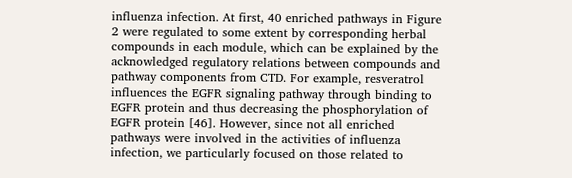influenza infection. At first, 40 enriched pathways in Figure 2 were regulated to some extent by corresponding herbal compounds in each module, which can be explained by the acknowledged regulatory relations between compounds and pathway components from CTD. For example, resveratrol influences the EGFR signaling pathway through binding to EGFR protein and thus decreasing the phosphorylation of EGFR protein [46]. However, since not all enriched pathways were involved in the activities of influenza infection, we particularly focused on those related to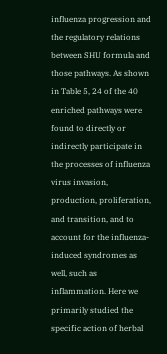influenza progression and the regulatory relations between SHU formula and those pathways. As shown in Table 5, 24 of the 40 enriched pathways were found to directly or indirectly participate in the processes of influenza virus invasion, production, proliferation, and transition, and to account for the influenza-induced syndromes as well, such as inflammation. Here we primarily studied the specific action of herbal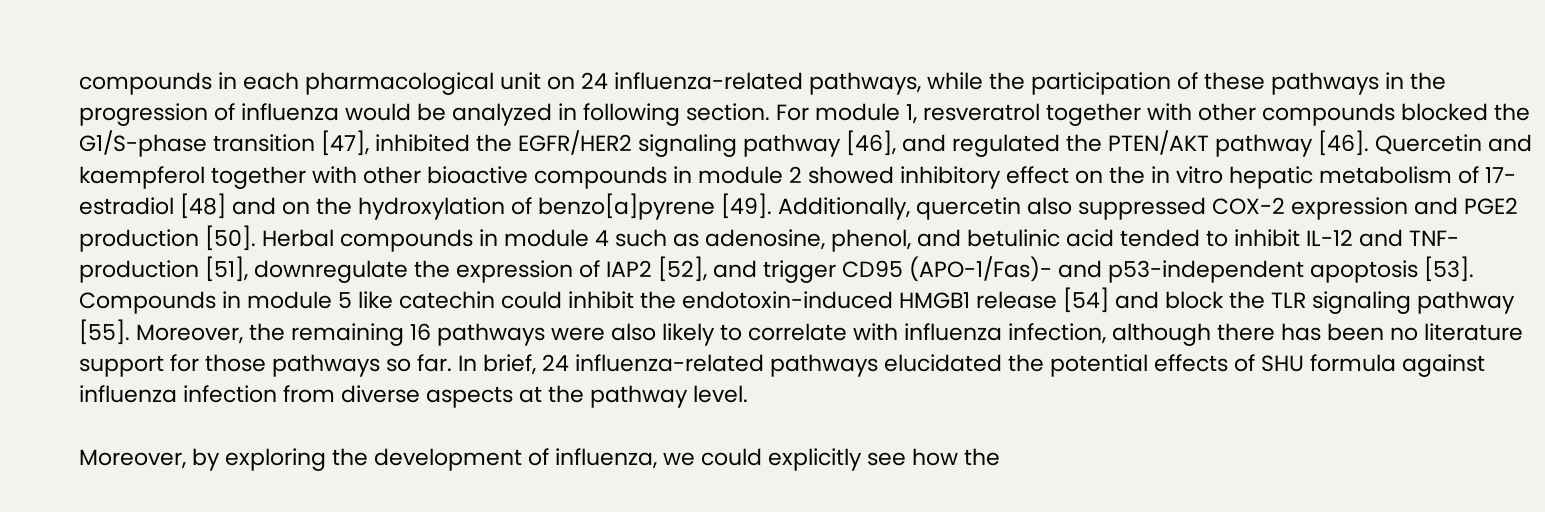compounds in each pharmacological unit on 24 influenza-related pathways, while the participation of these pathways in the progression of influenza would be analyzed in following section. For module 1, resveratrol together with other compounds blocked the G1/S-phase transition [47], inhibited the EGFR/HER2 signaling pathway [46], and regulated the PTEN/AKT pathway [46]. Quercetin and kaempferol together with other bioactive compounds in module 2 showed inhibitory effect on the in vitro hepatic metabolism of 17-estradiol [48] and on the hydroxylation of benzo[a]pyrene [49]. Additionally, quercetin also suppressed COX-2 expression and PGE2 production [50]. Herbal compounds in module 4 such as adenosine, phenol, and betulinic acid tended to inhibit IL-12 and TNF- production [51], downregulate the expression of IAP2 [52], and trigger CD95 (APO-1/Fas)- and p53-independent apoptosis [53]. Compounds in module 5 like catechin could inhibit the endotoxin-induced HMGB1 release [54] and block the TLR signaling pathway [55]. Moreover, the remaining 16 pathways were also likely to correlate with influenza infection, although there has been no literature support for those pathways so far. In brief, 24 influenza-related pathways elucidated the potential effects of SHU formula against influenza infection from diverse aspects at the pathway level.

Moreover, by exploring the development of influenza, we could explicitly see how the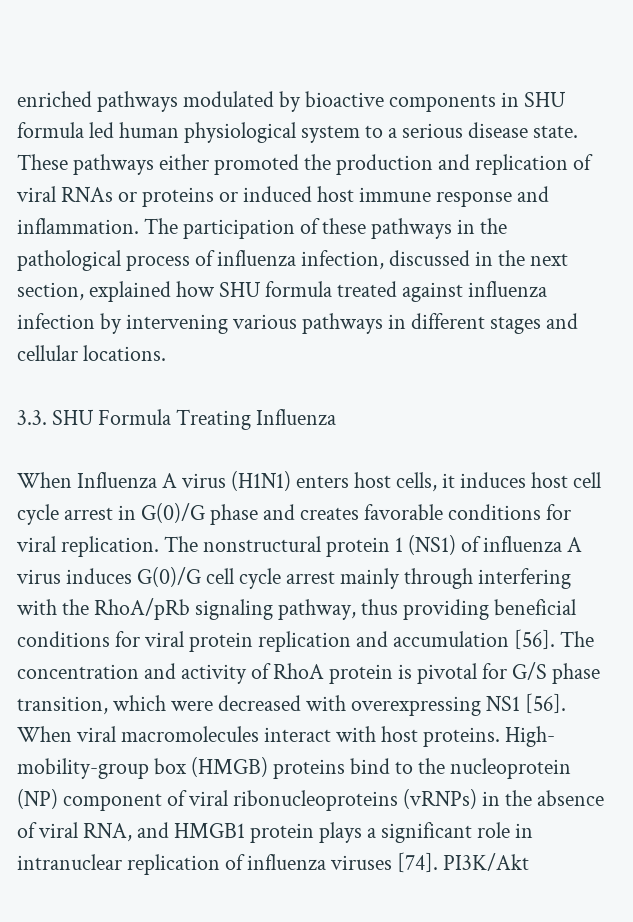enriched pathways modulated by bioactive components in SHU formula led human physiological system to a serious disease state. These pathways either promoted the production and replication of viral RNAs or proteins or induced host immune response and inflammation. The participation of these pathways in the pathological process of influenza infection, discussed in the next section, explained how SHU formula treated against influenza infection by intervening various pathways in different stages and cellular locations.

3.3. SHU Formula Treating Influenza

When Influenza A virus (H1N1) enters host cells, it induces host cell cycle arrest in G(0)/G phase and creates favorable conditions for viral replication. The nonstructural protein 1 (NS1) of influenza A virus induces G(0)/G cell cycle arrest mainly through interfering with the RhoA/pRb signaling pathway, thus providing beneficial conditions for viral protein replication and accumulation [56]. The concentration and activity of RhoA protein is pivotal for G/S phase transition, which were decreased with overexpressing NS1 [56]. When viral macromolecules interact with host proteins. High-mobility-group box (HMGB) proteins bind to the nucleoprotein (NP) component of viral ribonucleoproteins (vRNPs) in the absence of viral RNA, and HMGB1 protein plays a significant role in intranuclear replication of influenza viruses [74]. PI3K/Akt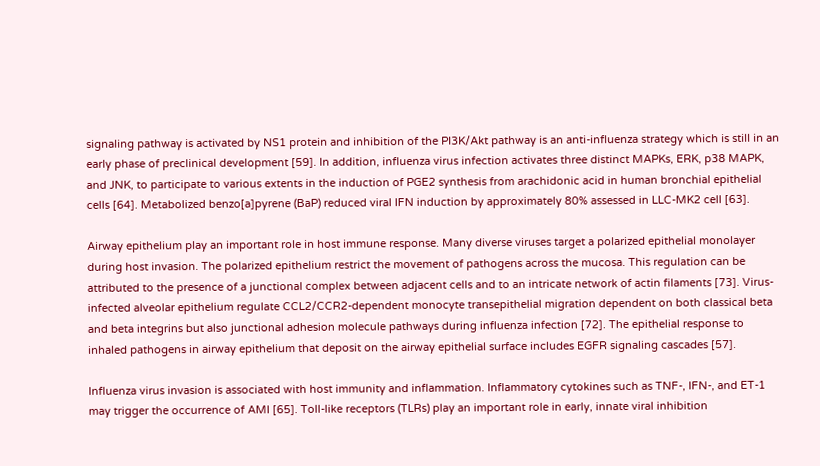signaling pathway is activated by NS1 protein and inhibition of the PI3K/Akt pathway is an anti-influenza strategy which is still in an early phase of preclinical development [59]. In addition, influenza virus infection activates three distinct MAPKs, ERK, p38 MAPK, and JNK, to participate to various extents in the induction of PGE2 synthesis from arachidonic acid in human bronchial epithelial cells [64]. Metabolized benzo[a]pyrene (BaP) reduced viral IFN induction by approximately 80% assessed in LLC-MK2 cell [63].

Airway epithelium play an important role in host immune response. Many diverse viruses target a polarized epithelial monolayer during host invasion. The polarized epithelium restrict the movement of pathogens across the mucosa. This regulation can be attributed to the presence of a junctional complex between adjacent cells and to an intricate network of actin filaments [73]. Virus-infected alveolar epithelium regulate CCL2/CCR2-dependent monocyte transepithelial migration dependent on both classical beta and beta integrins but also junctional adhesion molecule pathways during influenza infection [72]. The epithelial response to inhaled pathogens in airway epithelium that deposit on the airway epithelial surface includes EGFR signaling cascades [57].

Influenza virus invasion is associated with host immunity and inflammation. Inflammatory cytokines such as TNF-, IFN-, and ET-1 may trigger the occurrence of AMI [65]. Toll-like receptors (TLRs) play an important role in early, innate viral inhibition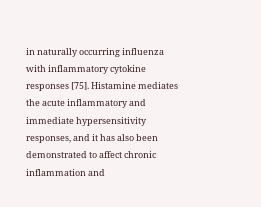in naturally occurring influenza with inflammatory cytokine responses [75]. Histamine mediates the acute inflammatory and immediate hypersensitivity responses, and it has also been demonstrated to affect chronic inflammation and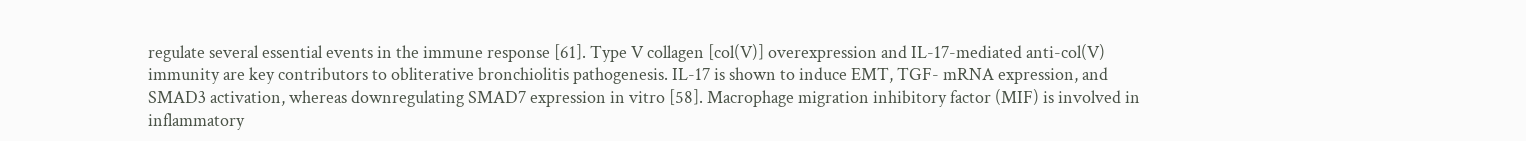regulate several essential events in the immune response [61]. Type V collagen [col(V)] overexpression and IL-17-mediated anti-col(V) immunity are key contributors to obliterative bronchiolitis pathogenesis. IL-17 is shown to induce EMT, TGF- mRNA expression, and SMAD3 activation, whereas downregulating SMAD7 expression in vitro [58]. Macrophage migration inhibitory factor (MIF) is involved in inflammatory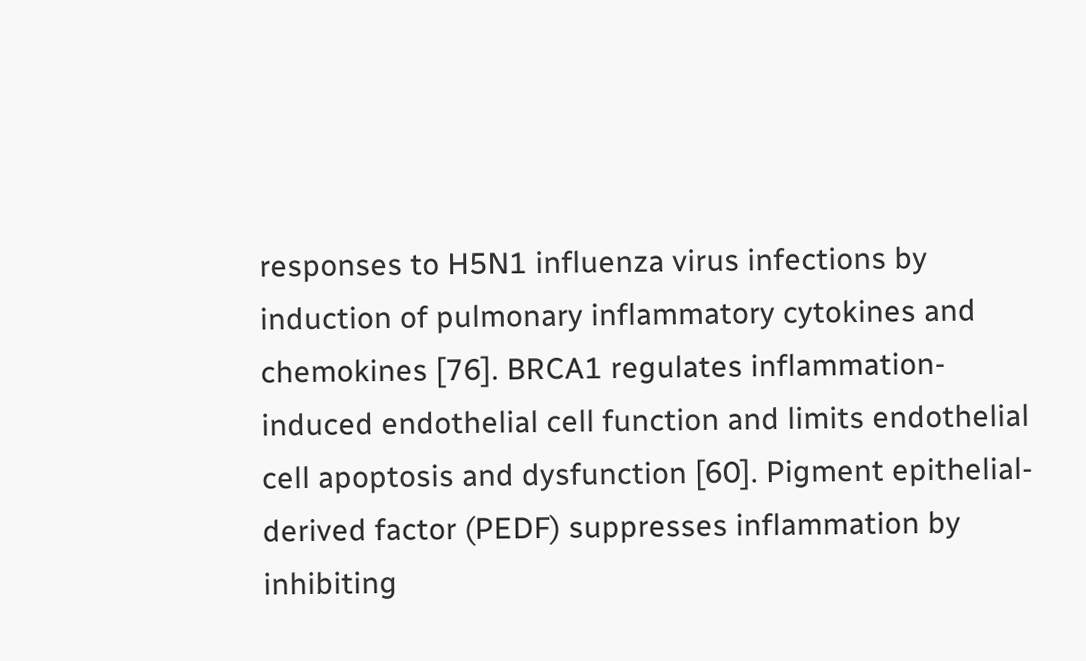responses to H5N1 influenza virus infections by induction of pulmonary inflammatory cytokines and chemokines [76]. BRCA1 regulates inflammation-induced endothelial cell function and limits endothelial cell apoptosis and dysfunction [60]. Pigment epithelial-derived factor (PEDF) suppresses inflammation by inhibiting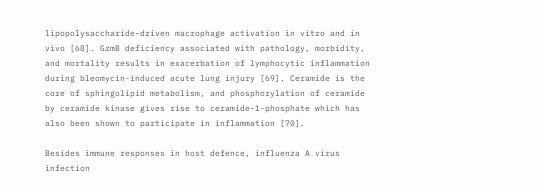lipopolysaccharide-driven macrophage activation in vitro and in vivo [68]. GzmB deficiency associated with pathology, morbidity, and mortality results in exacerbation of lymphocytic inflammation during bleomycin-induced acute lung injury [69]. Ceramide is the core of sphingolipid metabolism, and phosphorylation of ceramide by ceramide kinase gives rise to ceramide-1-phosphate which has also been shown to participate in inflammation [70].

Besides immune responses in host defence, influenza A virus infection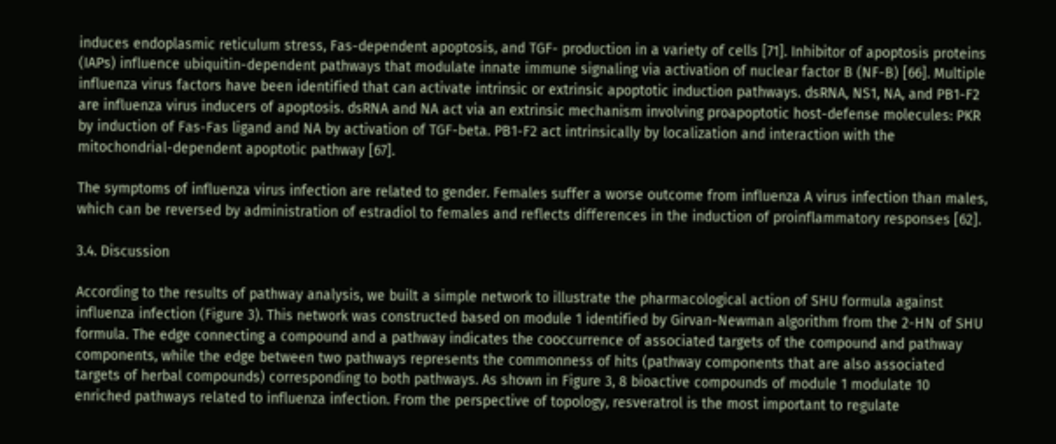induces endoplasmic reticulum stress, Fas-dependent apoptosis, and TGF- production in a variety of cells [71]. Inhibitor of apoptosis proteins (IAPs) influence ubiquitin-dependent pathways that modulate innate immune signaling via activation of nuclear factor B (NF-B) [66]. Multiple influenza virus factors have been identified that can activate intrinsic or extrinsic apoptotic induction pathways. dsRNA, NS1, NA, and PB1-F2 are influenza virus inducers of apoptosis. dsRNA and NA act via an extrinsic mechanism involving proapoptotic host-defense molecules: PKR by induction of Fas-Fas ligand and NA by activation of TGF-beta. PB1-F2 act intrinsically by localization and interaction with the mitochondrial-dependent apoptotic pathway [67].

The symptoms of influenza virus infection are related to gender. Females suffer a worse outcome from influenza A virus infection than males, which can be reversed by administration of estradiol to females and reflects differences in the induction of proinflammatory responses [62].

3.4. Discussion

According to the results of pathway analysis, we built a simple network to illustrate the pharmacological action of SHU formula against influenza infection (Figure 3). This network was constructed based on module 1 identified by Girvan-Newman algorithm from the 2-HN of SHU formula. The edge connecting a compound and a pathway indicates the cooccurrence of associated targets of the compound and pathway components, while the edge between two pathways represents the commonness of hits (pathway components that are also associated targets of herbal compounds) corresponding to both pathways. As shown in Figure 3, 8 bioactive compounds of module 1 modulate 10 enriched pathways related to influenza infection. From the perspective of topology, resveratrol is the most important to regulate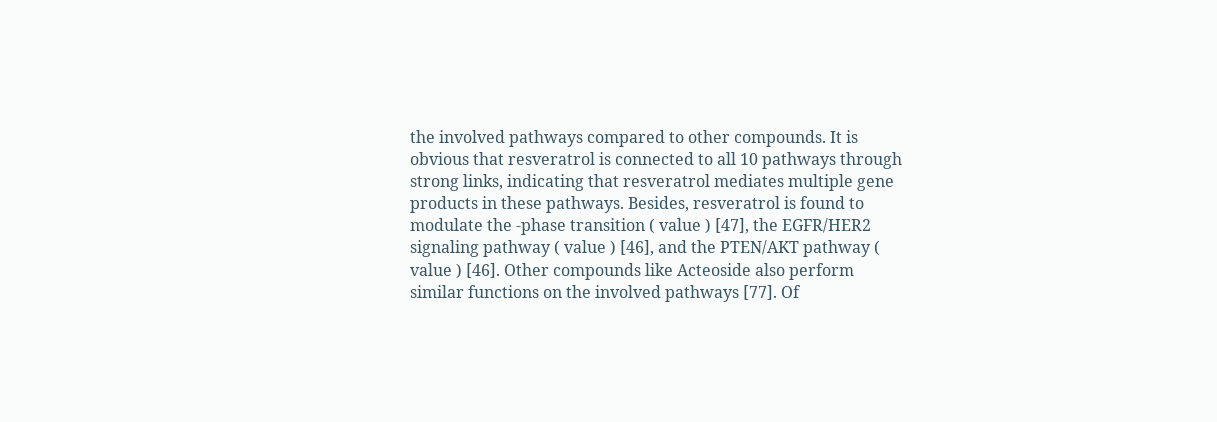the involved pathways compared to other compounds. It is obvious that resveratrol is connected to all 10 pathways through strong links, indicating that resveratrol mediates multiple gene products in these pathways. Besides, resveratrol is found to modulate the -phase transition ( value ) [47], the EGFR/HER2 signaling pathway ( value ) [46], and the PTEN/AKT pathway ( value ) [46]. Other compounds like Acteoside also perform similar functions on the involved pathways [77]. Of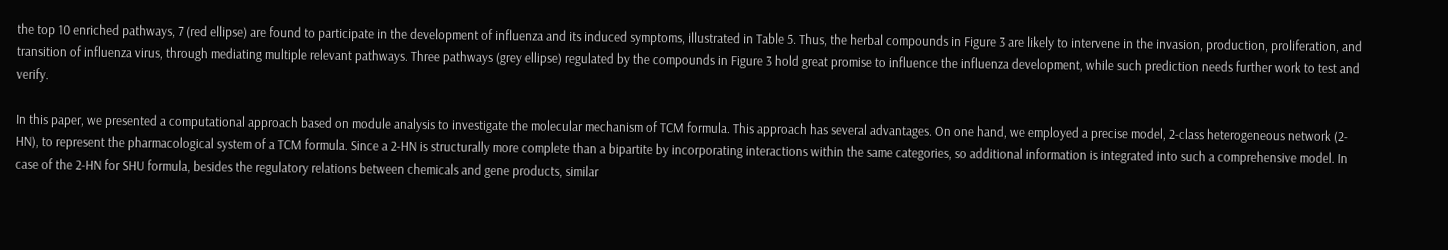the top 10 enriched pathways, 7 (red ellipse) are found to participate in the development of influenza and its induced symptoms, illustrated in Table 5. Thus, the herbal compounds in Figure 3 are likely to intervene in the invasion, production, proliferation, and transition of influenza virus, through mediating multiple relevant pathways. Three pathways (grey ellipse) regulated by the compounds in Figure 3 hold great promise to influence the influenza development, while such prediction needs further work to test and verify.

In this paper, we presented a computational approach based on module analysis to investigate the molecular mechanism of TCM formula. This approach has several advantages. On one hand, we employed a precise model, 2-class heterogeneous network (2-HN), to represent the pharmacological system of a TCM formula. Since a 2-HN is structurally more complete than a bipartite by incorporating interactions within the same categories, so additional information is integrated into such a comprehensive model. In case of the 2-HN for SHU formula, besides the regulatory relations between chemicals and gene products, similar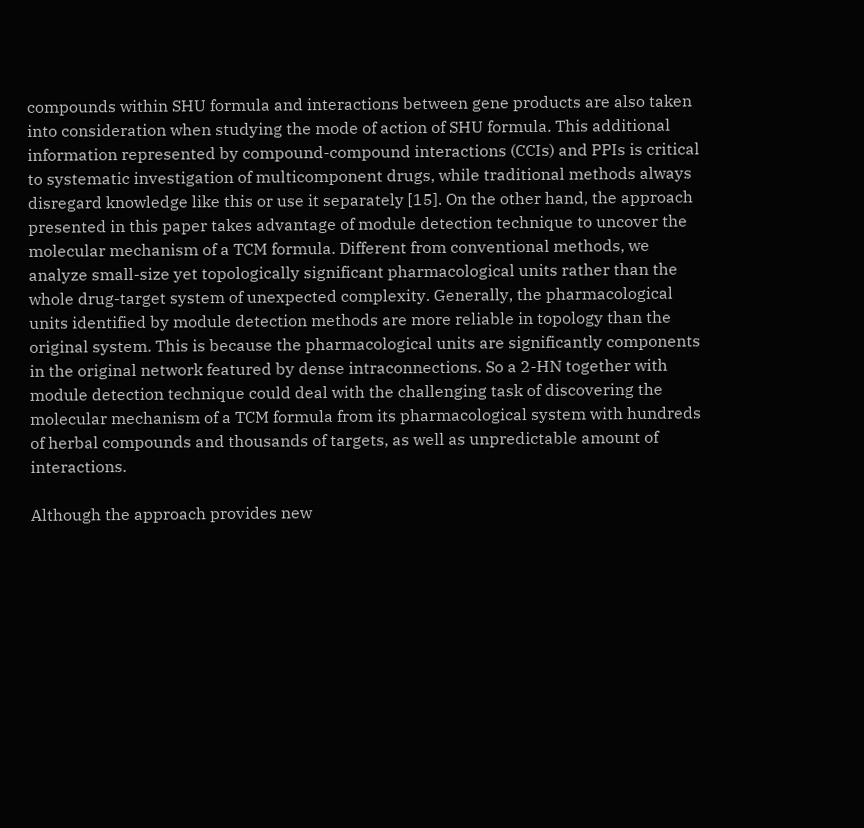compounds within SHU formula and interactions between gene products are also taken into consideration when studying the mode of action of SHU formula. This additional information represented by compound-compound interactions (CCIs) and PPIs is critical to systematic investigation of multicomponent drugs, while traditional methods always disregard knowledge like this or use it separately [15]. On the other hand, the approach presented in this paper takes advantage of module detection technique to uncover the molecular mechanism of a TCM formula. Different from conventional methods, we analyze small-size yet topologically significant pharmacological units rather than the whole drug-target system of unexpected complexity. Generally, the pharmacological units identified by module detection methods are more reliable in topology than the original system. This is because the pharmacological units are significantly components in the original network featured by dense intraconnections. So a 2-HN together with module detection technique could deal with the challenging task of discovering the molecular mechanism of a TCM formula from its pharmacological system with hundreds of herbal compounds and thousands of targets, as well as unpredictable amount of interactions.

Although the approach provides new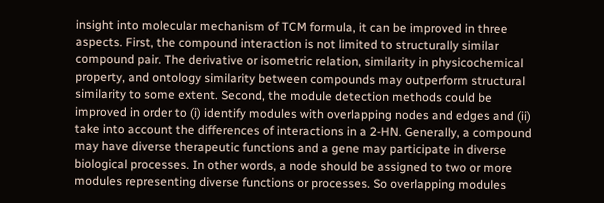insight into molecular mechanism of TCM formula, it can be improved in three aspects. First, the compound interaction is not limited to structurally similar compound pair. The derivative or isometric relation, similarity in physicochemical property, and ontology similarity between compounds may outperform structural similarity to some extent. Second, the module detection methods could be improved in order to (i) identify modules with overlapping nodes and edges and (ii) take into account the differences of interactions in a 2-HN. Generally, a compound may have diverse therapeutic functions and a gene may participate in diverse biological processes. In other words, a node should be assigned to two or more modules representing diverse functions or processes. So overlapping modules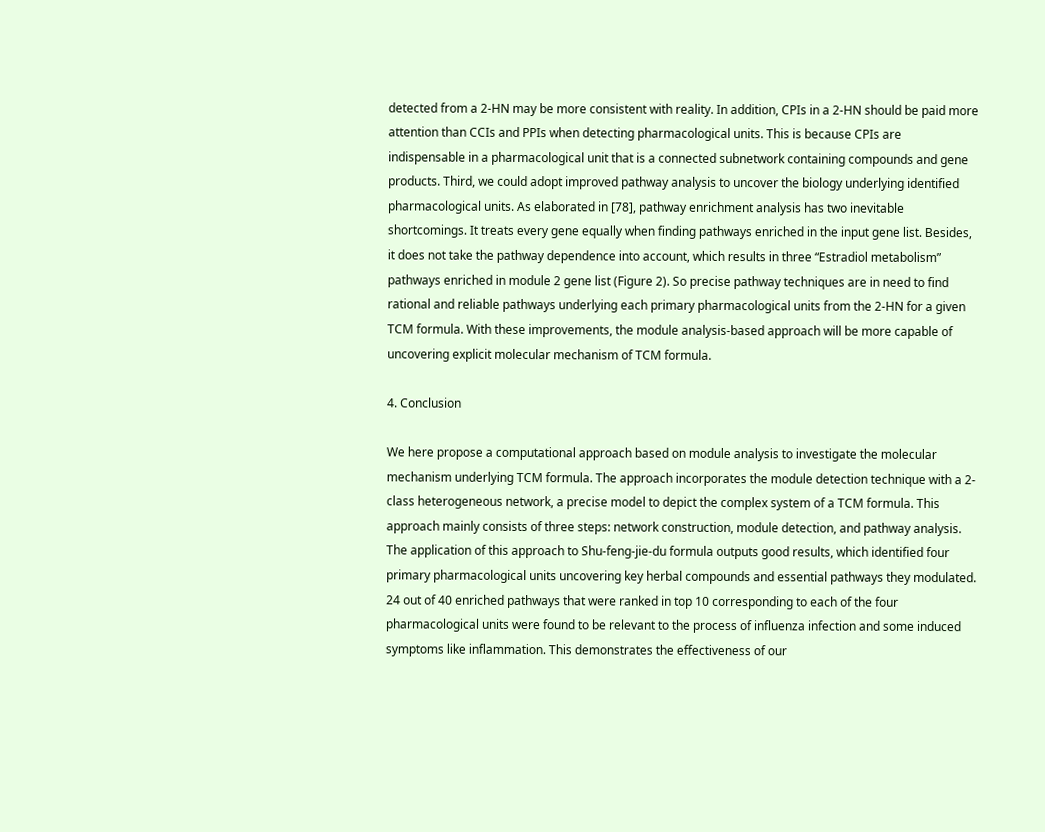detected from a 2-HN may be more consistent with reality. In addition, CPIs in a 2-HN should be paid more attention than CCIs and PPIs when detecting pharmacological units. This is because CPIs are indispensable in a pharmacological unit that is a connected subnetwork containing compounds and gene products. Third, we could adopt improved pathway analysis to uncover the biology underlying identified pharmacological units. As elaborated in [78], pathway enrichment analysis has two inevitable shortcomings. It treats every gene equally when finding pathways enriched in the input gene list. Besides, it does not take the pathway dependence into account, which results in three “Estradiol metabolism” pathways enriched in module 2 gene list (Figure 2). So precise pathway techniques are in need to find rational and reliable pathways underlying each primary pharmacological units from the 2-HN for a given TCM formula. With these improvements, the module analysis-based approach will be more capable of uncovering explicit molecular mechanism of TCM formula.

4. Conclusion

We here propose a computational approach based on module analysis to investigate the molecular mechanism underlying TCM formula. The approach incorporates the module detection technique with a 2-class heterogeneous network, a precise model to depict the complex system of a TCM formula. This approach mainly consists of three steps: network construction, module detection, and pathway analysis. The application of this approach to Shu-feng-jie-du formula outputs good results, which identified four primary pharmacological units uncovering key herbal compounds and essential pathways they modulated. 24 out of 40 enriched pathways that were ranked in top 10 corresponding to each of the four pharmacological units were found to be relevant to the process of influenza infection and some induced symptoms like inflammation. This demonstrates the effectiveness of our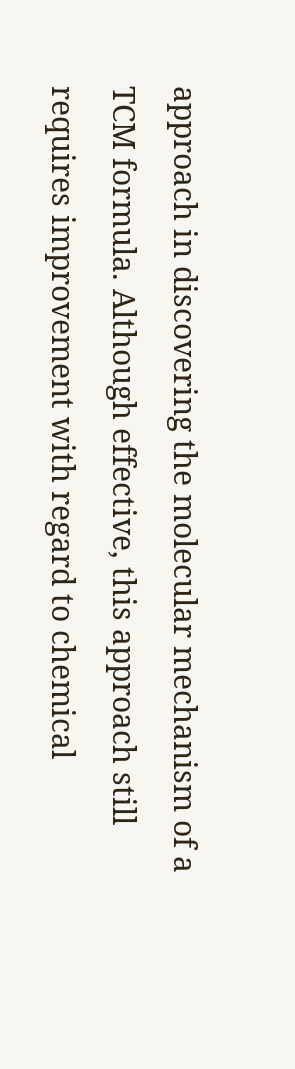approach in discovering the molecular mechanism of a TCM formula. Although effective, this approach still requires improvement with regard to chemical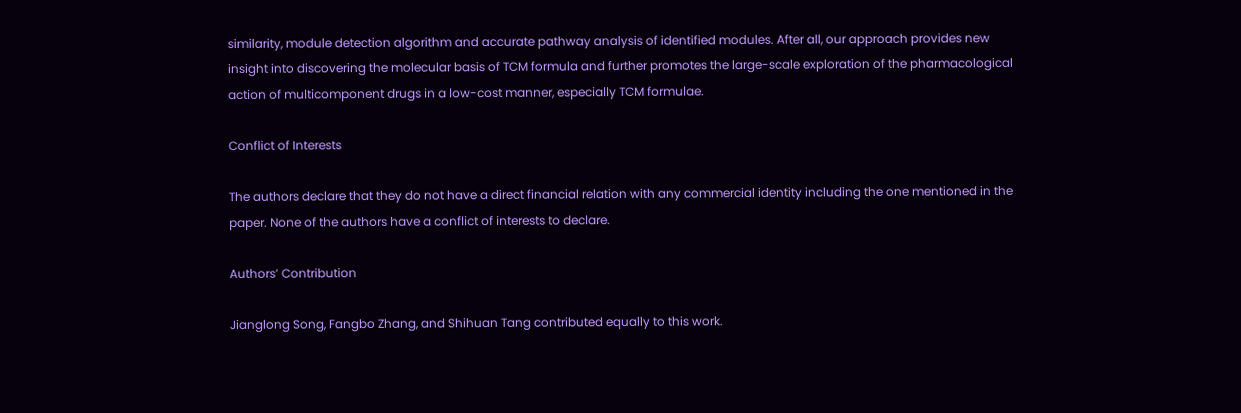similarity, module detection algorithm and accurate pathway analysis of identified modules. After all, our approach provides new insight into discovering the molecular basis of TCM formula and further promotes the large-scale exploration of the pharmacological action of multicomponent drugs in a low-cost manner, especially TCM formulae.

Conflict of Interests

The authors declare that they do not have a direct financial relation with any commercial identity including the one mentioned in the paper. None of the authors have a conflict of interests to declare.

Authors’ Contribution

Jianglong Song, Fangbo Zhang, and Shihuan Tang contributed equally to this work.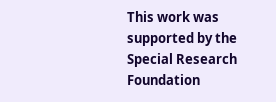This work was supported by the Special Research Foundation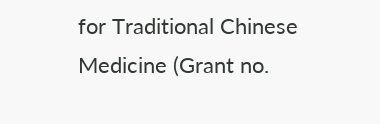for Traditional Chinese Medicine (Grant no.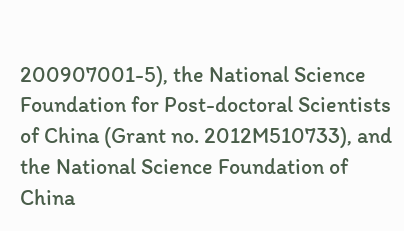200907001-5), the National Science Foundation for Post-doctoral Scientists of China (Grant no. 2012M510733), and the National Science Foundation of China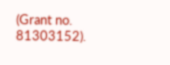(Grant no. 81303152).